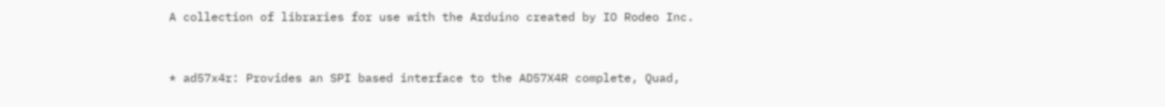A collection of libraries for use with the Arduino created by IO Rodeo Inc.


* ad57x4r: Provides an SPI based interface to the AD57X4R complete, Quad,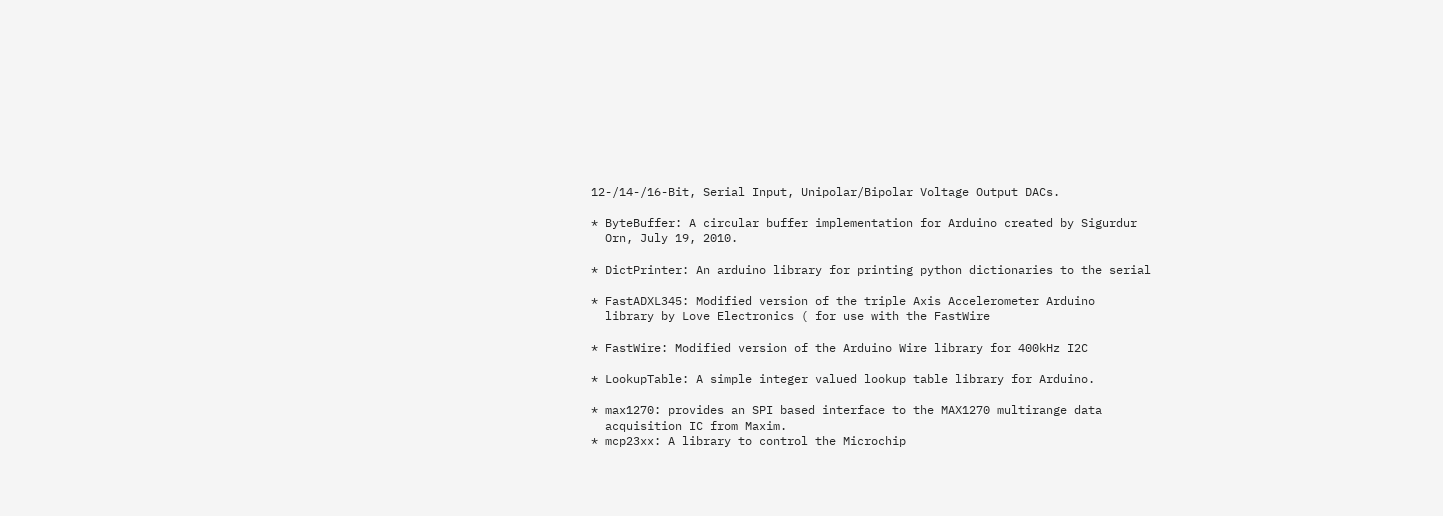12-/14-/16-Bit, Serial Input, Unipolar/Bipolar Voltage Output DACs.

* ByteBuffer: A circular buffer implementation for Arduino created by Sigurdur
  Orn, July 19, 2010.

* DictPrinter: An arduino library for printing python dictionaries to the serial

* FastADXL345: Modified version of the triple Axis Accelerometer Arduino
  library by Love Electronics ( for use with the FastWire

* FastWire: Modified version of the Arduino Wire library for 400kHz I2C

* LookupTable: A simple integer valued lookup table library for Arduino.

* max1270: provides an SPI based interface to the MAX1270 multirange data
  acquisition IC from Maxim.
* mcp23xx: A library to control the Microchip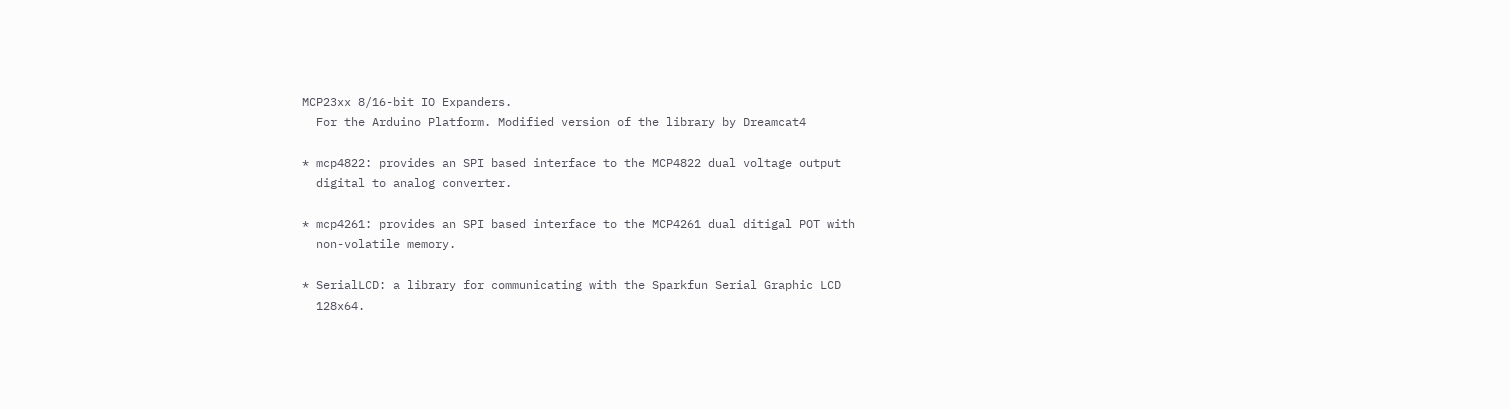MCP23xx 8/16-bit IO Expanders.
  For the Arduino Platform. Modified version of the library by Dreamcat4

* mcp4822: provides an SPI based interface to the MCP4822 dual voltage output
  digital to analog converter.

* mcp4261: provides an SPI based interface to the MCP4261 dual ditigal POT with
  non-volatile memory.

* SerialLCD: a library for communicating with the Sparkfun Serial Graphic LCD
  128x64.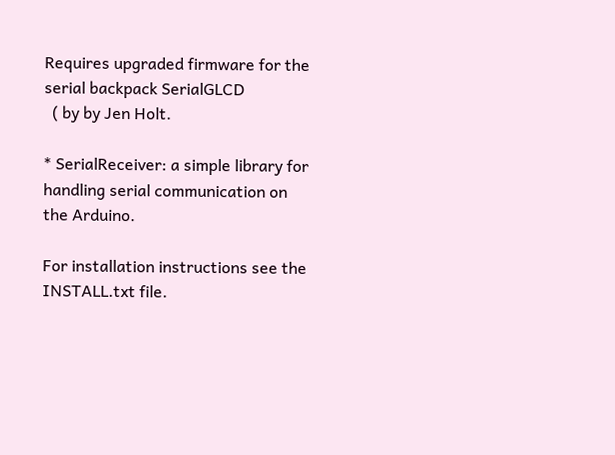Requires upgraded firmware for the serial backpack SerialGLCD
  ( by by Jen Holt.

* SerialReceiver: a simple library for handling serial communication on the Arduino.

For installation instructions see the INSTALL.txt file.